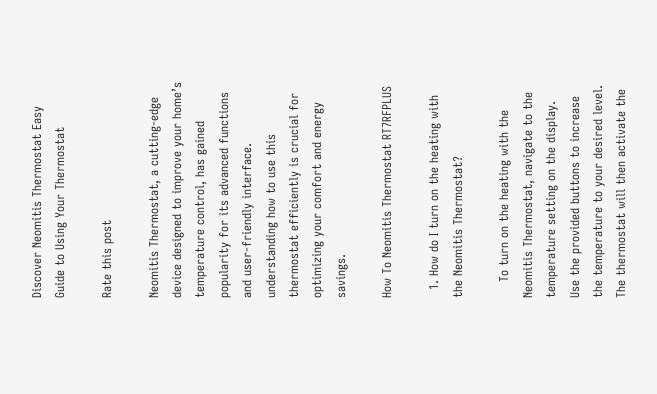Discover Neomitis Thermostat Easy Guide to Using Your Thermostat

Rate this post

Neomitis Thermostat, a cutting-edge device designed to improve your home’s temperature control, has gained popularity for its advanced functions and user-friendly interface. understanding how to use this thermostat efficiently is crucial for optimizing your comfort and energy savings.

How To Neomitis Thermostat RT7RFPLUS

  1. How do I turn on the heating with the Neomitis Thermostat?

    To turn on the heating with the Neomitis Thermostat, navigate to the temperature setting on the display. Use the provided buttons to increase the temperature to your desired level. The thermostat will then activate the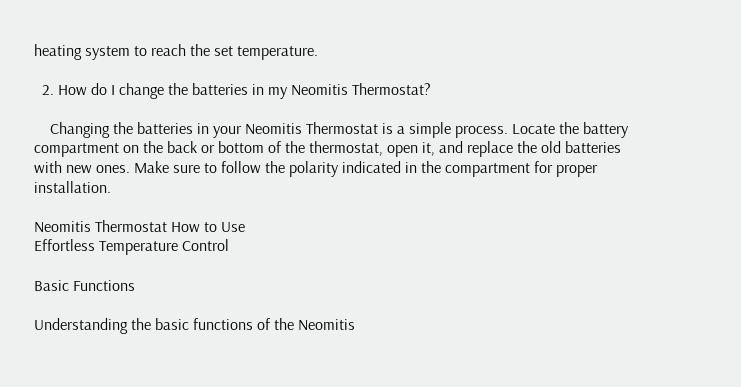heating system to reach the set temperature.

  2. How do I change the batteries in my Neomitis Thermostat?

    Changing the batteries in your Neomitis Thermostat is a simple process. Locate the battery compartment on the back or bottom of the thermostat, open it, and replace the old batteries with new ones. Make sure to follow the polarity indicated in the compartment for proper installation.

Neomitis Thermostat How to Use
Effortless Temperature Control

Basic Functions

Understanding the basic functions of the Neomitis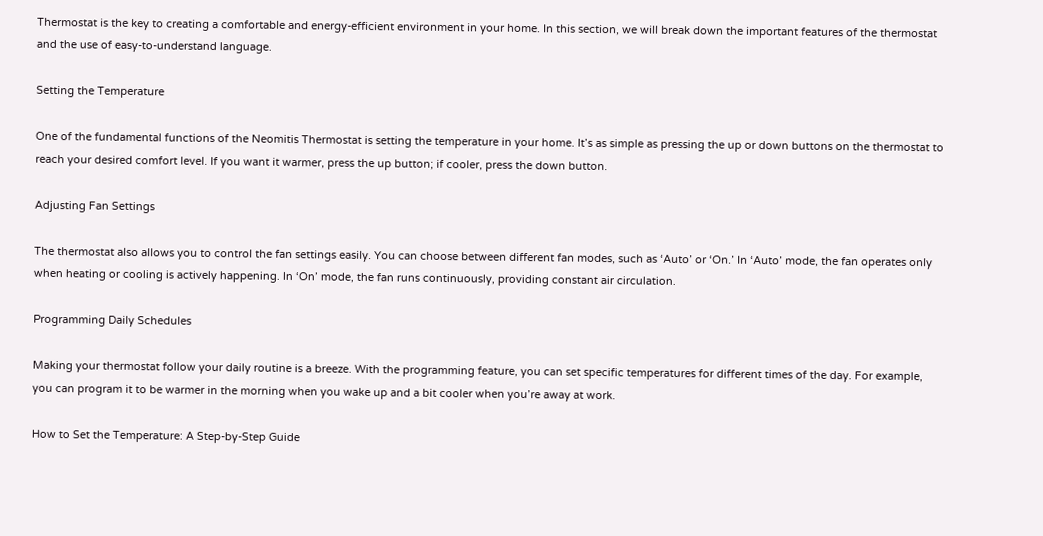Thermostat is the key to creating a comfortable and energy-efficient environment in your home. In this section, we will break down the important features of the thermostat and the use of easy-to-understand language.

Setting the Temperature

One of the fundamental functions of the Neomitis Thermostat is setting the temperature in your home. It’s as simple as pressing the up or down buttons on the thermostat to reach your desired comfort level. If you want it warmer, press the up button; if cooler, press the down button.

Adjusting Fan Settings

The thermostat also allows you to control the fan settings easily. You can choose between different fan modes, such as ‘Auto’ or ‘On.’ In ‘Auto’ mode, the fan operates only when heating or cooling is actively happening. In ‘On’ mode, the fan runs continuously, providing constant air circulation.

Programming Daily Schedules

Making your thermostat follow your daily routine is a breeze. With the programming feature, you can set specific temperatures for different times of the day. For example, you can program it to be warmer in the morning when you wake up and a bit cooler when you’re away at work.

How to Set the Temperature: A Step-by-Step Guide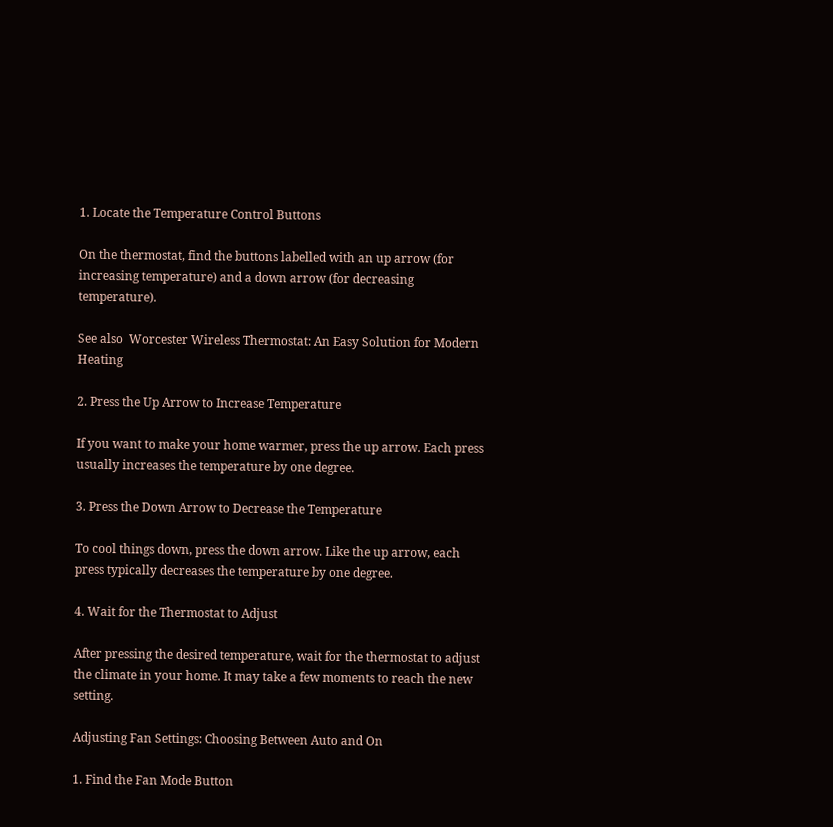1. Locate the Temperature Control Buttons

On the thermostat, find the buttons labelled with an up arrow (for increasing temperature) and a down arrow (for decreasing temperature).

See also  Worcester Wireless Thermostat: An Easy Solution for Modern Heating

2. Press the Up Arrow to Increase Temperature

If you want to make your home warmer, press the up arrow. Each press usually increases the temperature by one degree.

3. Press the Down Arrow to Decrease the Temperature

To cool things down, press the down arrow. Like the up arrow, each press typically decreases the temperature by one degree.

4. Wait for the Thermostat to Adjust

After pressing the desired temperature, wait for the thermostat to adjust the climate in your home. It may take a few moments to reach the new setting.

Adjusting Fan Settings: Choosing Between Auto and On

1. Find the Fan Mode Button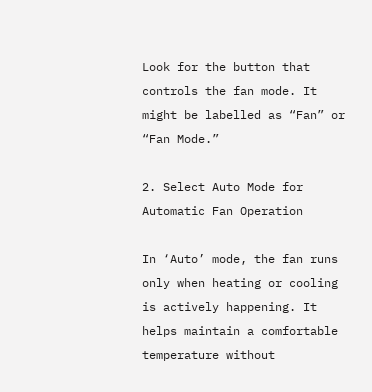Look for the button that controls the fan mode. It might be labelled as “Fan” or “Fan Mode.”

2. Select Auto Mode for Automatic Fan Operation

In ‘Auto’ mode, the fan runs only when heating or cooling is actively happening. It helps maintain a comfortable temperature without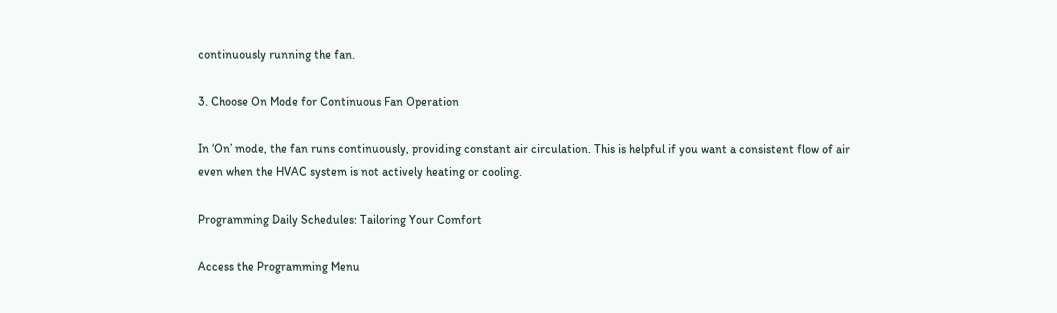continuously running the fan.

3. Choose On Mode for Continuous Fan Operation

In ‘On’ mode, the fan runs continuously, providing constant air circulation. This is helpful if you want a consistent flow of air even when the HVAC system is not actively heating or cooling.

Programming Daily Schedules: Tailoring Your Comfort

Access the Programming Menu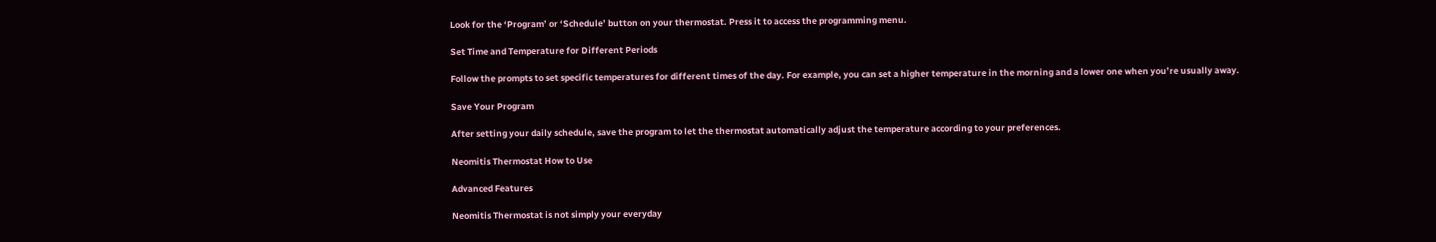Look for the ‘Program’ or ‘Schedule’ button on your thermostat. Press it to access the programming menu.

Set Time and Temperature for Different Periods

Follow the prompts to set specific temperatures for different times of the day. For example, you can set a higher temperature in the morning and a lower one when you’re usually away.

Save Your Program

After setting your daily schedule, save the program to let the thermostat automatically adjust the temperature according to your preferences.

Neomitis Thermostat How to Use

Advanced Features

Neomitis Thermostat is not simply your everyday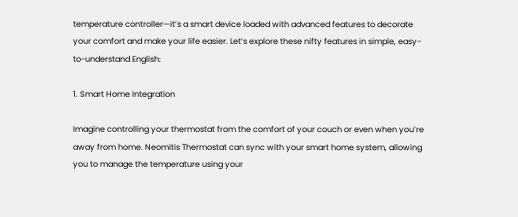temperature controller—it’s a smart device loaded with advanced features to decorate your comfort and make your life easier. Let’s explore these nifty features in simple, easy-to-understand English:

1. Smart Home Integration

Imagine controlling your thermostat from the comfort of your couch or even when you’re away from home. Neomitis Thermostat can sync with your smart home system, allowing you to manage the temperature using your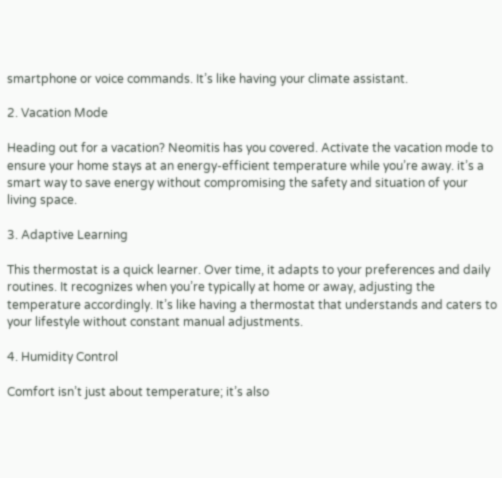smartphone or voice commands. It’s like having your climate assistant.

2. Vacation Mode

Heading out for a vacation? Neomitis has you covered. Activate the vacation mode to ensure your home stays at an energy-efficient temperature while you’re away. it’s a smart way to save energy without compromising the safety and situation of your living space.

3. Adaptive Learning

This thermostat is a quick learner. Over time, it adapts to your preferences and daily routines. It recognizes when you’re typically at home or away, adjusting the temperature accordingly. It’s like having a thermostat that understands and caters to your lifestyle without constant manual adjustments.

4. Humidity Control

Comfort isn’t just about temperature; it’s also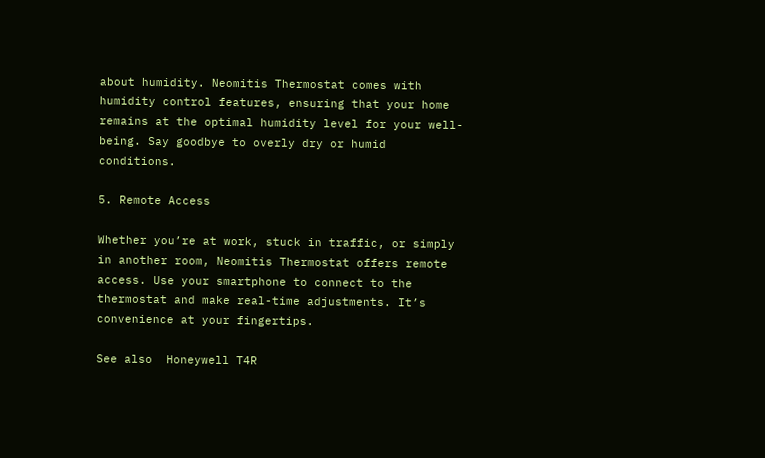about humidity. Neomitis Thermostat comes with humidity control features, ensuring that your home remains at the optimal humidity level for your well-being. Say goodbye to overly dry or humid conditions.

5. Remote Access

Whether you’re at work, stuck in traffic, or simply in another room, Neomitis Thermostat offers remote access. Use your smartphone to connect to the thermostat and make real-time adjustments. It’s convenience at your fingertips.

See also  Honeywell T4R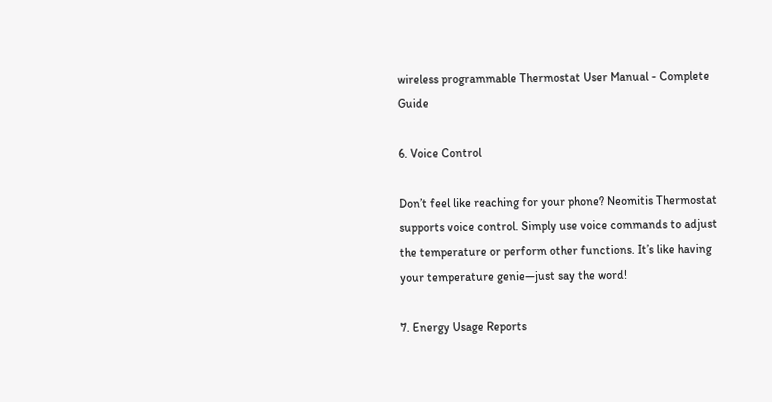wireless programmable Thermostat User Manual - Complete Guide

6. Voice Control

Don’t feel like reaching for your phone? Neomitis Thermostat supports voice control. Simply use voice commands to adjust the temperature or perform other functions. It’s like having your temperature genie—just say the word!

7. Energy Usage Reports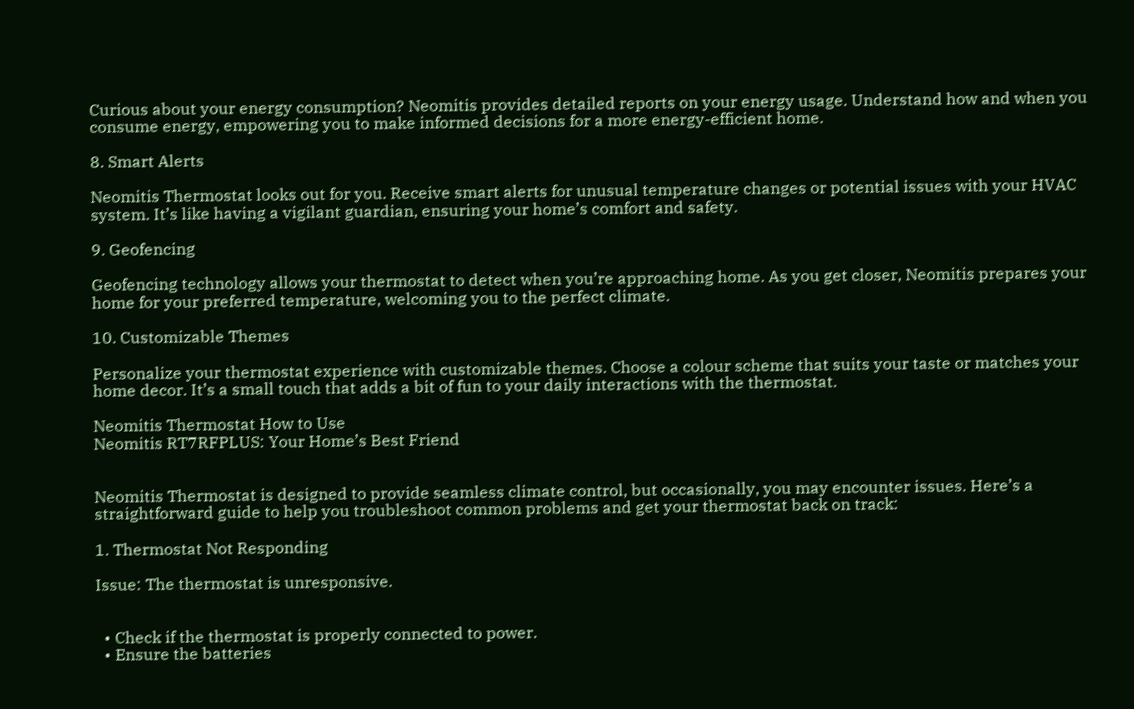Curious about your energy consumption? Neomitis provides detailed reports on your energy usage. Understand how and when you consume energy, empowering you to make informed decisions for a more energy-efficient home.

8. Smart Alerts

Neomitis Thermostat looks out for you. Receive smart alerts for unusual temperature changes or potential issues with your HVAC system. It’s like having a vigilant guardian, ensuring your home’s comfort and safety.

9. Geofencing

Geofencing technology allows your thermostat to detect when you’re approaching home. As you get closer, Neomitis prepares your home for your preferred temperature, welcoming you to the perfect climate.

10. Customizable Themes

Personalize your thermostat experience with customizable themes. Choose a colour scheme that suits your taste or matches your home decor. It’s a small touch that adds a bit of fun to your daily interactions with the thermostat.

Neomitis Thermostat How to Use
Neomitis RT7RFPLUS: Your Home’s Best Friend


Neomitis Thermostat is designed to provide seamless climate control, but occasionally, you may encounter issues. Here’s a straightforward guide to help you troubleshoot common problems and get your thermostat back on track:

1. Thermostat Not Responding

Issue: The thermostat is unresponsive.


  • Check if the thermostat is properly connected to power.
  • Ensure the batteries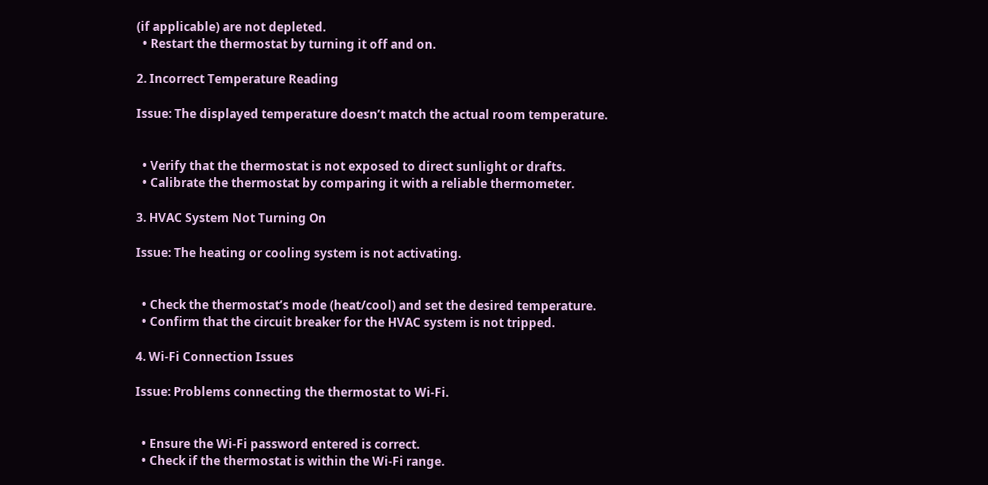(if applicable) are not depleted.
  • Restart the thermostat by turning it off and on.

2. Incorrect Temperature Reading

Issue: The displayed temperature doesn’t match the actual room temperature.


  • Verify that the thermostat is not exposed to direct sunlight or drafts.
  • Calibrate the thermostat by comparing it with a reliable thermometer.

3. HVAC System Not Turning On

Issue: The heating or cooling system is not activating.


  • Check the thermostat’s mode (heat/cool) and set the desired temperature.
  • Confirm that the circuit breaker for the HVAC system is not tripped.

4. Wi-Fi Connection Issues

Issue: Problems connecting the thermostat to Wi-Fi.


  • Ensure the Wi-Fi password entered is correct.
  • Check if the thermostat is within the Wi-Fi range.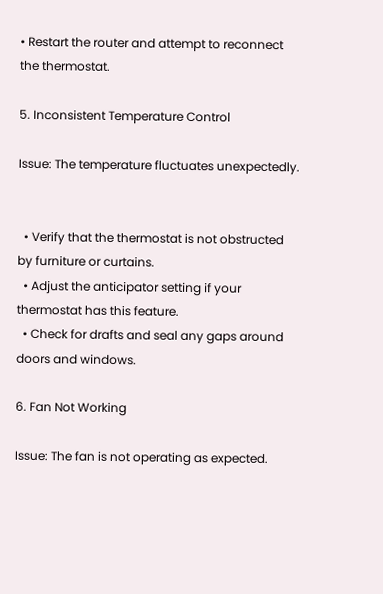• Restart the router and attempt to reconnect the thermostat.

5. Inconsistent Temperature Control

Issue: The temperature fluctuates unexpectedly.


  • Verify that the thermostat is not obstructed by furniture or curtains.
  • Adjust the anticipator setting if your thermostat has this feature.
  • Check for drafts and seal any gaps around doors and windows.

6. Fan Not Working

Issue: The fan is not operating as expected.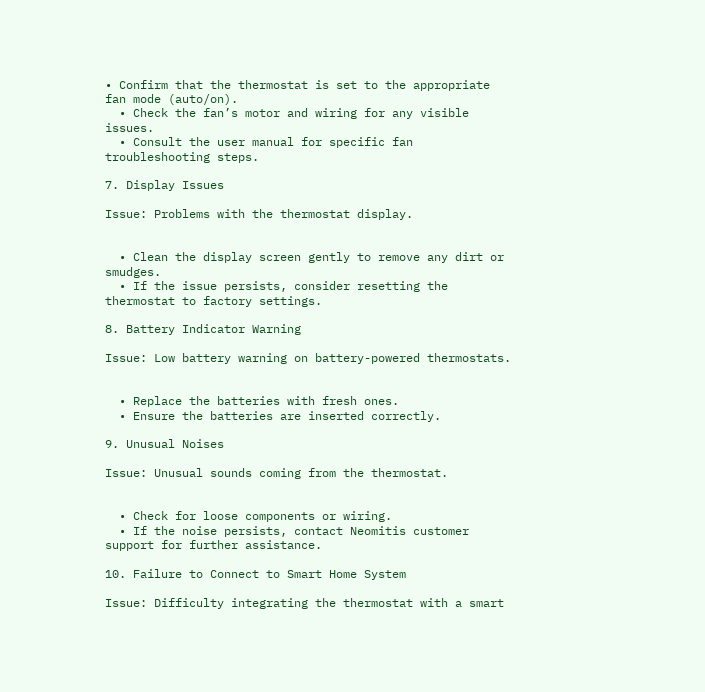• Confirm that the thermostat is set to the appropriate fan mode (auto/on).
  • Check the fan’s motor and wiring for any visible issues.
  • Consult the user manual for specific fan troubleshooting steps.

7. Display Issues

Issue: Problems with the thermostat display.


  • Clean the display screen gently to remove any dirt or smudges.
  • If the issue persists, consider resetting the thermostat to factory settings.

8. Battery Indicator Warning

Issue: Low battery warning on battery-powered thermostats.


  • Replace the batteries with fresh ones.
  • Ensure the batteries are inserted correctly.

9. Unusual Noises

Issue: Unusual sounds coming from the thermostat.


  • Check for loose components or wiring.
  • If the noise persists, contact Neomitis customer support for further assistance.

10. Failure to Connect to Smart Home System

Issue: Difficulty integrating the thermostat with a smart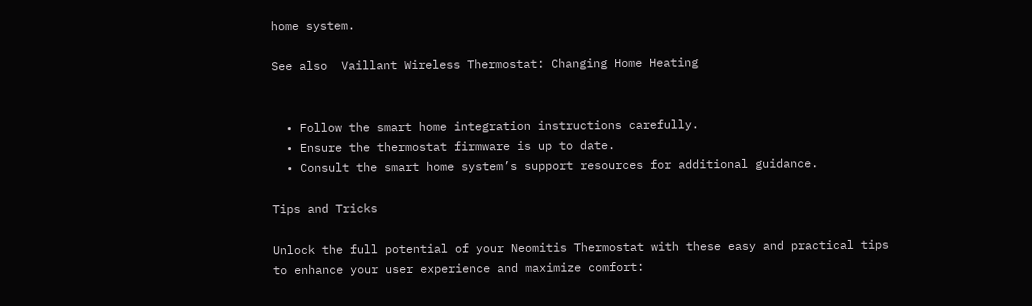home system.

See also  Vaillant Wireless Thermostat: Changing Home Heating


  • Follow the smart home integration instructions carefully.
  • Ensure the thermostat firmware is up to date.
  • Consult the smart home system’s support resources for additional guidance.

Tips and Tricks

Unlock the full potential of your Neomitis Thermostat with these easy and practical tips to enhance your user experience and maximize comfort: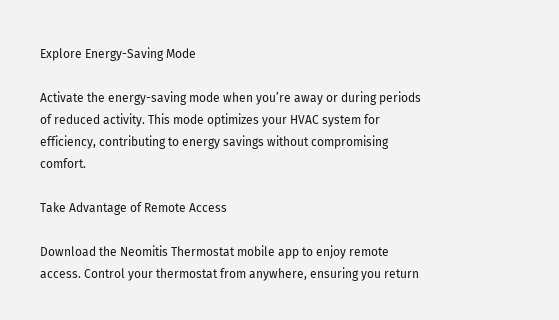Explore Energy-Saving Mode

Activate the energy-saving mode when you’re away or during periods of reduced activity. This mode optimizes your HVAC system for efficiency, contributing to energy savings without compromising comfort.

Take Advantage of Remote Access

Download the Neomitis Thermostat mobile app to enjoy remote access. Control your thermostat from anywhere, ensuring you return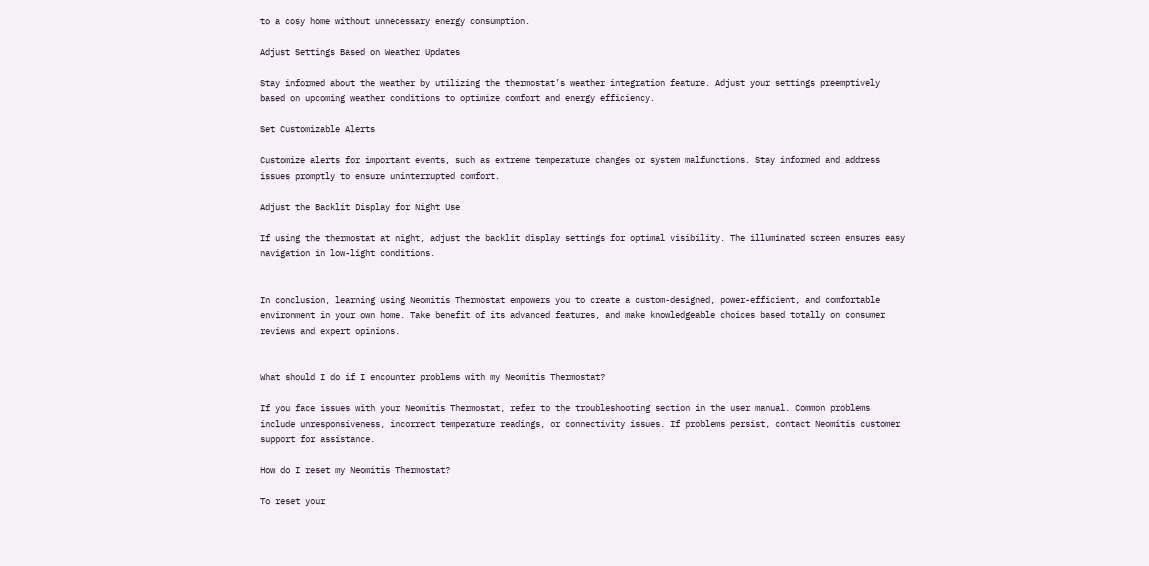to a cosy home without unnecessary energy consumption.

Adjust Settings Based on Weather Updates

Stay informed about the weather by utilizing the thermostat’s weather integration feature. Adjust your settings preemptively based on upcoming weather conditions to optimize comfort and energy efficiency.

Set Customizable Alerts

Customize alerts for important events, such as extreme temperature changes or system malfunctions. Stay informed and address issues promptly to ensure uninterrupted comfort.

Adjust the Backlit Display for Night Use

If using the thermostat at night, adjust the backlit display settings for optimal visibility. The illuminated screen ensures easy navigation in low-light conditions.


In conclusion, learning using Neomitis Thermostat empowers you to create a custom-designed, power-efficient, and comfortable environment in your own home. Take benefit of its advanced features, and make knowledgeable choices based totally on consumer reviews and expert opinions.


What should I do if I encounter problems with my Neomitis Thermostat?

If you face issues with your Neomitis Thermostat, refer to the troubleshooting section in the user manual. Common problems include unresponsiveness, incorrect temperature readings, or connectivity issues. If problems persist, contact Neomitis customer support for assistance.

How do I reset my Neomitis Thermostat?

To reset your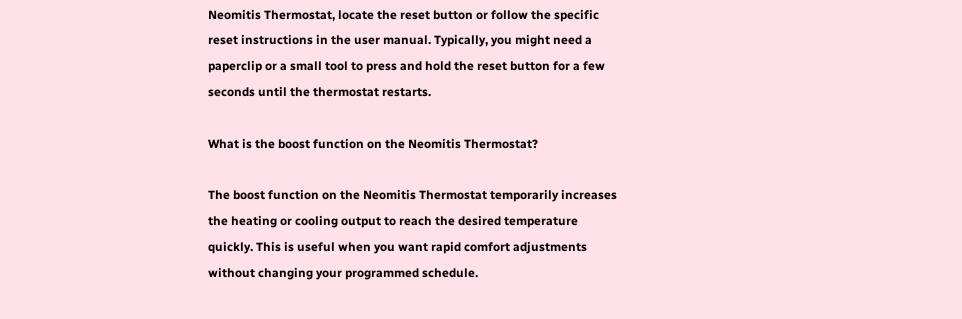Neomitis Thermostat, locate the reset button or follow the specific reset instructions in the user manual. Typically, you might need a paperclip or a small tool to press and hold the reset button for a few seconds until the thermostat restarts.

What is the boost function on the Neomitis Thermostat?

The boost function on the Neomitis Thermostat temporarily increases the heating or cooling output to reach the desired temperature quickly. This is useful when you want rapid comfort adjustments without changing your programmed schedule.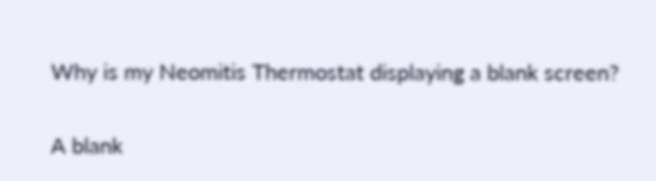Why is my Neomitis Thermostat displaying a blank screen?

A blank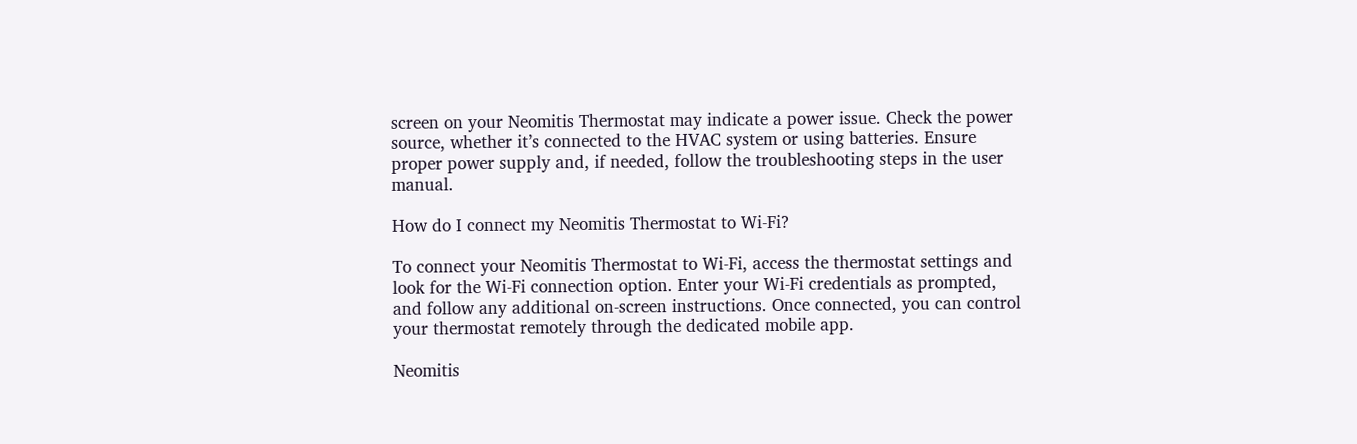screen on your Neomitis Thermostat may indicate a power issue. Check the power source, whether it’s connected to the HVAC system or using batteries. Ensure proper power supply and, if needed, follow the troubleshooting steps in the user manual.

How do I connect my Neomitis Thermostat to Wi-Fi?

To connect your Neomitis Thermostat to Wi-Fi, access the thermostat settings and look for the Wi-Fi connection option. Enter your Wi-Fi credentials as prompted, and follow any additional on-screen instructions. Once connected, you can control your thermostat remotely through the dedicated mobile app.

Neomitis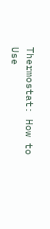Thermostat: How to Use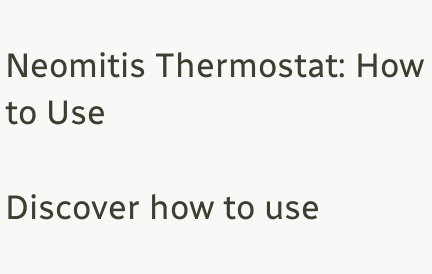Neomitis Thermostat: How to Use

Discover how to use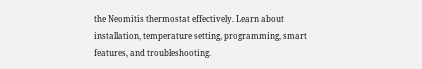the Neomitis thermostat effectively. Learn about installation, temperature setting, programming, smart features, and troubleshooting.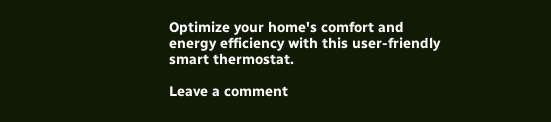Optimize your home's comfort and energy efficiency with this user-friendly smart thermostat.

Leave a comment